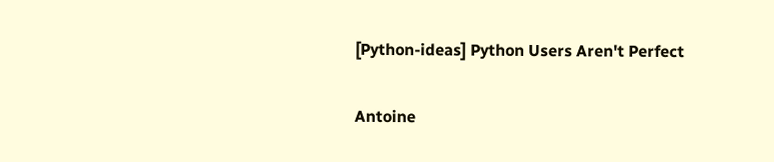[Python-ideas] Python Users Aren't Perfect

Antoine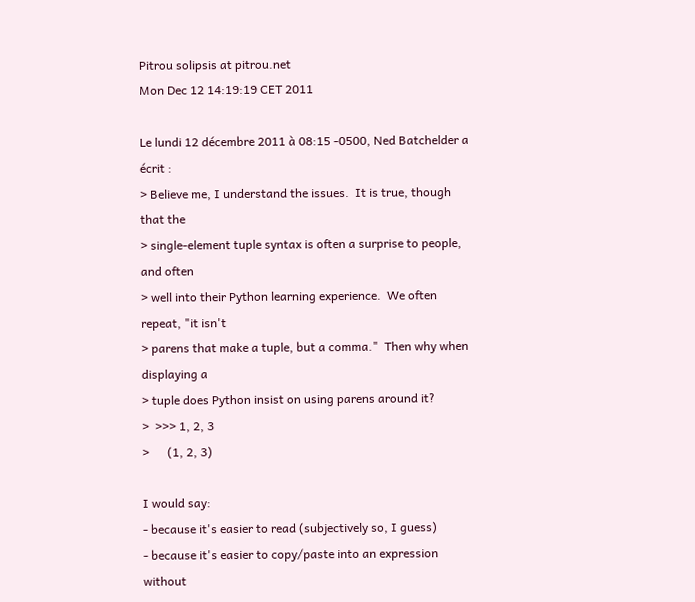Pitrou solipsis at pitrou.net
Mon Dec 12 14:19:19 CET 2011

Le lundi 12 décembre 2011 à 08:15 -0500, Ned Batchelder a écrit :
> Believe me, I understand the issues.  It is true, though that the
> single-element tuple syntax is often a surprise to people, and often
> well into their Python learning experience.  We often repeat, "it isn't
> parens that make a tuple, but a comma."  Then why when displaying a
> tuple does Python insist on using parens around it?
>  >>> 1, 2, 3
>      (1, 2, 3)

I would say:
- because it's easier to read (subjectively so, I guess)
- because it's easier to copy/paste into an expression without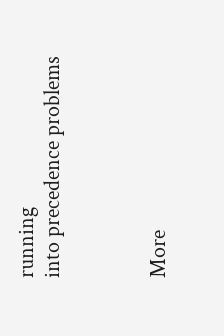running
into precedence problems



More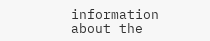information about the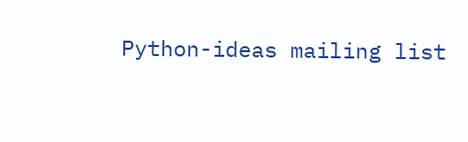Python-ideas mailing list